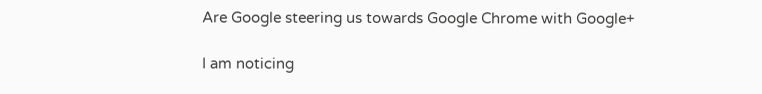Are Google steering us towards Google Chrome with Google+

I am noticing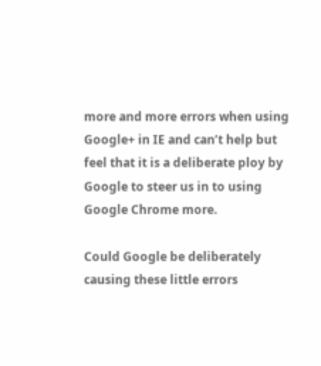more and more errors when using Google+ in IE and can’t help but feel that it is a deliberate ploy by Google to steer us in to using Google Chrome more.

Could Google be deliberately causing these little errors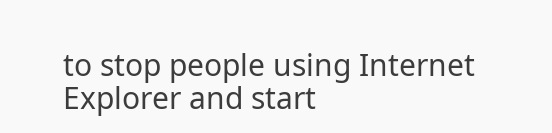to stop people using Internet Explorer and start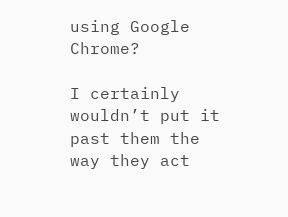using Google Chrome?

I certainly wouldn’t put it past them the way they act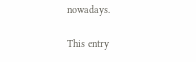nowadays.

This entry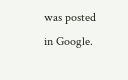was posted in Google.